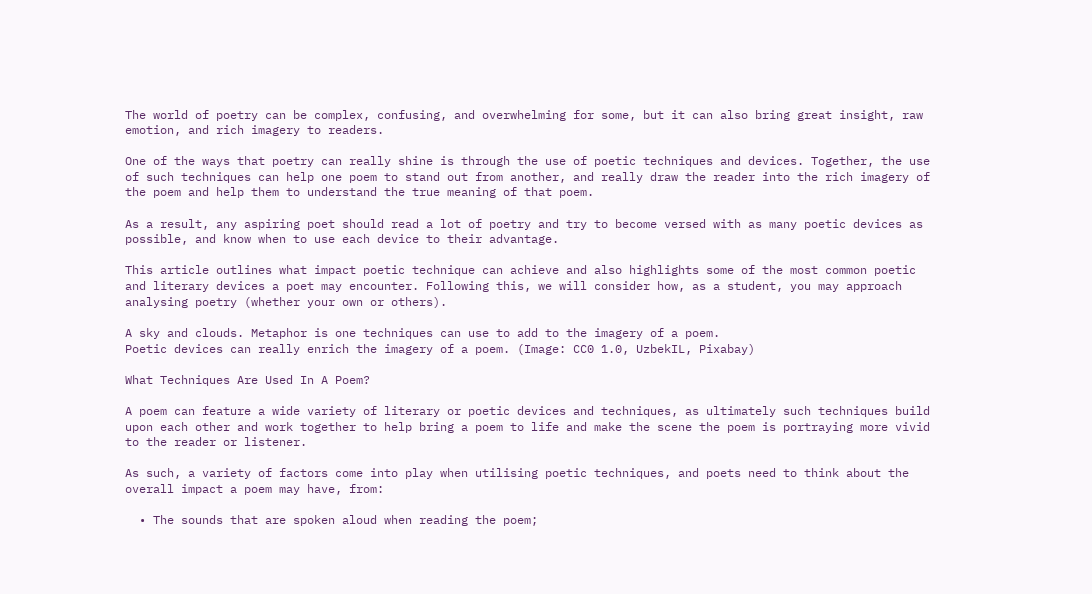The world of poetry can be complex, confusing, and overwhelming for some, but it can also bring great insight, raw emotion, and rich imagery to readers.

One of the ways that poetry can really shine is through the use of poetic techniques and devices. Together, the use of such techniques can help one poem to stand out from another, and really draw the reader into the rich imagery of the poem and help them to understand the true meaning of that poem.

As a result, any aspiring poet should read a lot of poetry and try to become versed with as many poetic devices as possible, and know when to use each device to their advantage.

This article outlines what impact poetic technique can achieve and also highlights some of the most common poetic and literary devices a poet may encounter. Following this, we will consider how, as a student, you may approach analysing poetry (whether your own or others).

A sky and clouds. Metaphor is one techniques can use to add to the imagery of a poem.
Poetic devices can really enrich the imagery of a poem. (Image: CC0 1.0, UzbekIL, Pixabay)

What Techniques Are Used In A Poem?

A poem can feature a wide variety of literary or poetic devices and techniques, as ultimately such techniques build upon each other and work together to help bring a poem to life and make the scene the poem is portraying more vivid to the reader or listener.

As such, a variety of factors come into play when utilising poetic techniques, and poets need to think about the overall impact a poem may have, from:

  • The sounds that are spoken aloud when reading the poem;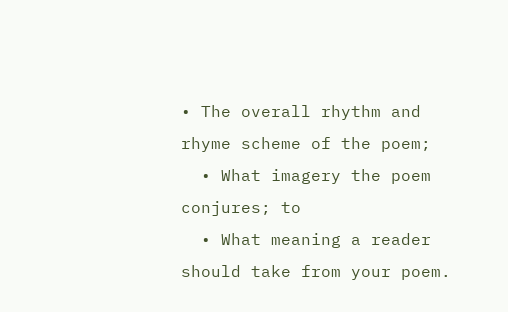• The overall rhythm and rhyme scheme of the poem;
  • What imagery the poem conjures; to
  • What meaning a reader should take from your poem.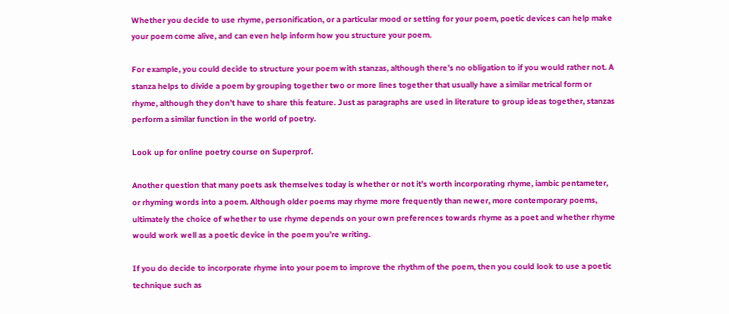Whether you decide to use rhyme, personification, or a particular mood or setting for your poem, poetic devices can help make your poem come alive, and can even help inform how you structure your poem.

For example, you could decide to structure your poem with stanzas, although there’s no obligation to if you would rather not. A stanza helps to divide a poem by grouping together two or more lines together that usually have a similar metrical form or rhyme, although they don’t have to share this feature. Just as paragraphs are used in literature to group ideas together, stanzas perform a similar function in the world of poetry.

Look up for online poetry course on Superprof.

Another question that many poets ask themselves today is whether or not it’s worth incorporating rhyme, iambic pentameter, or rhyming words into a poem. Although older poems may rhyme more frequently than newer, more contemporary poems, ultimately the choice of whether to use rhyme depends on your own preferences towards rhyme as a poet and whether rhyme would work well as a poetic device in the poem you’re writing.

If you do decide to incorporate rhyme into your poem to improve the rhythm of the poem, then you could look to use a poetic technique such as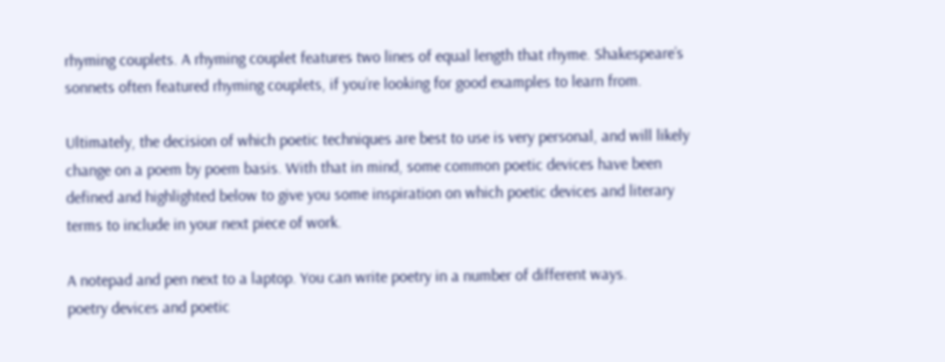rhyming couplets. A rhyming couplet features two lines of equal length that rhyme. Shakespeare’s sonnets often featured rhyming couplets, if you’re looking for good examples to learn from.

Ultimately, the decision of which poetic techniques are best to use is very personal, and will likely change on a poem by poem basis. With that in mind, some common poetic devices have been defined and highlighted below to give you some inspiration on which poetic devices and literary terms to include in your next piece of work.

A notepad and pen next to a laptop. You can write poetry in a number of different ways.
poetry devices and poetic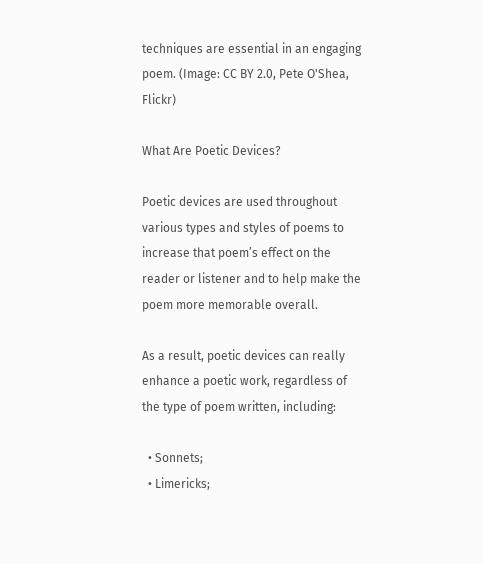techniques are essential in an engaging poem. (Image: CC BY 2.0, Pete O'Shea, Flickr)

What Are Poetic Devices?

Poetic devices are used throughout various types and styles of poems to increase that poem’s effect on the reader or listener and to help make the poem more memorable overall.

As a result, poetic devices can really enhance a poetic work, regardless of the type of poem written, including:

  • Sonnets;
  • Limericks;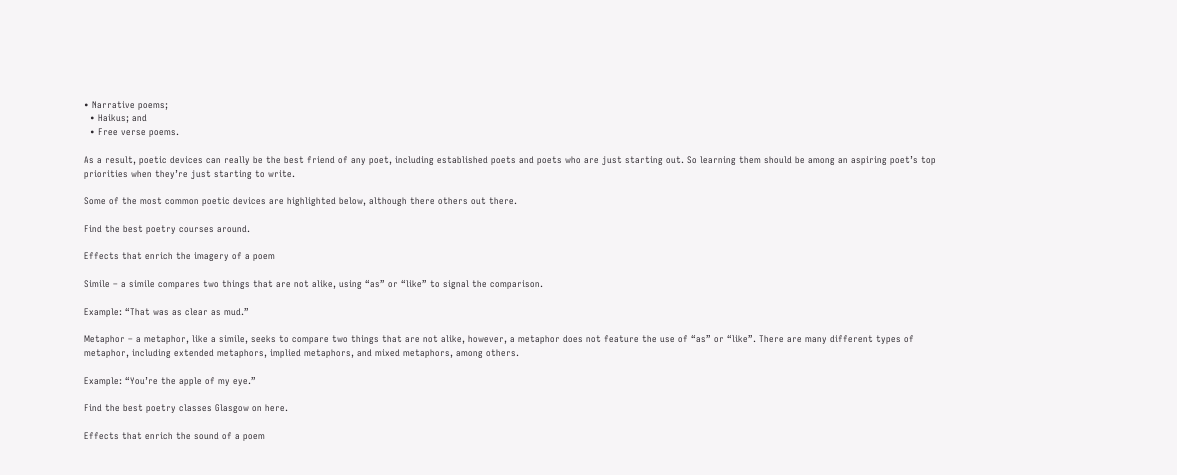• Narrative poems;
  • Haikus; and
  • Free verse poems.

As a result, poetic devices can really be the best friend of any poet, including established poets and poets who are just starting out. So learning them should be among an aspiring poet’s top priorities when they’re just starting to write.

Some of the most common poetic devices are highlighted below, although there others out there.

Find the best poetry courses around.

Effects that enrich the imagery of a poem

Simile – a simile compares two things that are not alike, using “as” or “like” to signal the comparison.

Example: “That was as clear as mud.”

Metaphor – a metaphor, like a simile, seeks to compare two things that are not alike, however, a metaphor does not feature the use of “as” or “like”. There are many different types of metaphor, including extended metaphors, implied metaphors, and mixed metaphors, among others.

Example: “You’re the apple of my eye.”

Find the best poetry classes Glasgow on here.

Effects that enrich the sound of a poem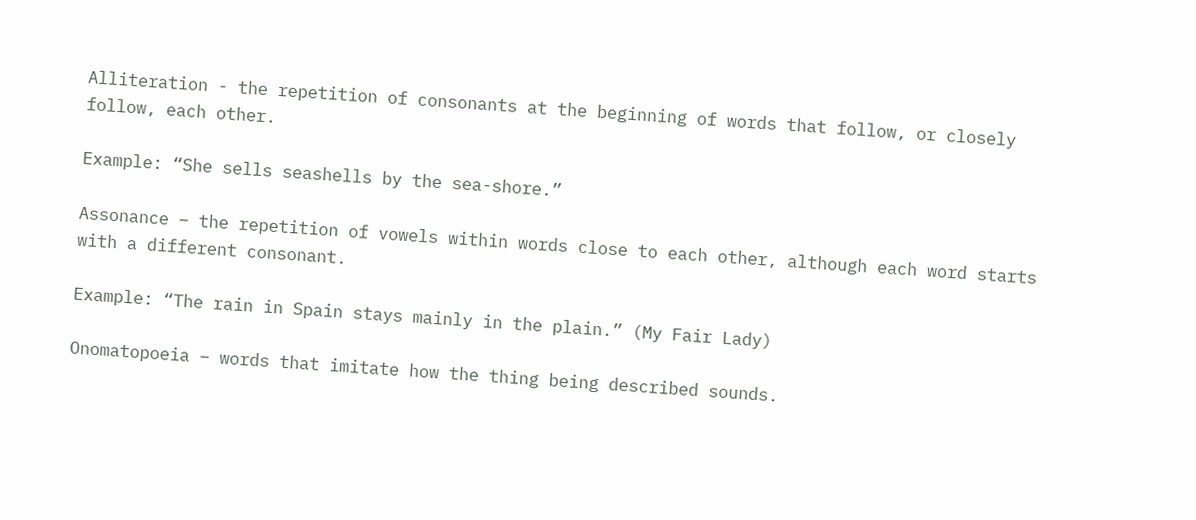Alliteration - the repetition of consonants at the beginning of words that follow, or closely follow, each other.

Example: “She sells seashells by the sea-shore.”

Assonance – the repetition of vowels within words close to each other, although each word starts with a different consonant.

Example: “The rain in Spain stays mainly in the plain.” (My Fair Lady)

Onomatopoeia – words that imitate how the thing being described sounds.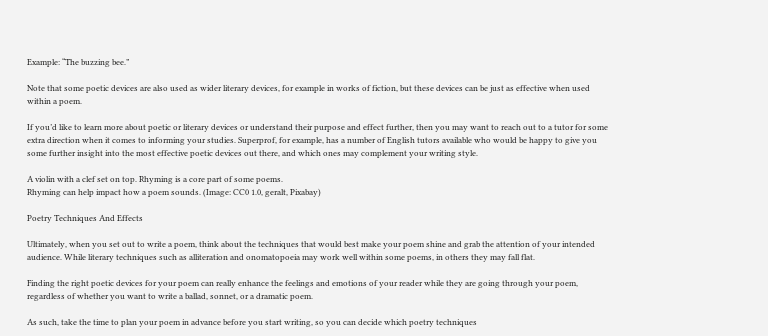Example: “The buzzing bee.”

Note that some poetic devices are also used as wider literary devices, for example in works of fiction, but these devices can be just as effective when used within a poem.

If you’d like to learn more about poetic or literary devices or understand their purpose and effect further, then you may want to reach out to a tutor for some extra direction when it comes to informing your studies. Superprof, for example, has a number of English tutors available who would be happy to give you some further insight into the most effective poetic devices out there, and which ones may complement your writing style.

A violin with a clef set on top. Rhyming is a core part of some poems.
Rhyming can help impact how a poem sounds. (Image: CC0 1.0, geralt, Pixabay)

Poetry Techniques And Effects

Ultimately, when you set out to write a poem, think about the techniques that would best make your poem shine and grab the attention of your intended audience. While literary techniques such as alliteration and onomatopoeia may work well within some poems, in others they may fall flat.

Finding the right poetic devices for your poem can really enhance the feelings and emotions of your reader while they are going through your poem, regardless of whether you want to write a ballad, sonnet, or a dramatic poem.

As such, take the time to plan your poem in advance before you start writing, so you can decide which poetry techniques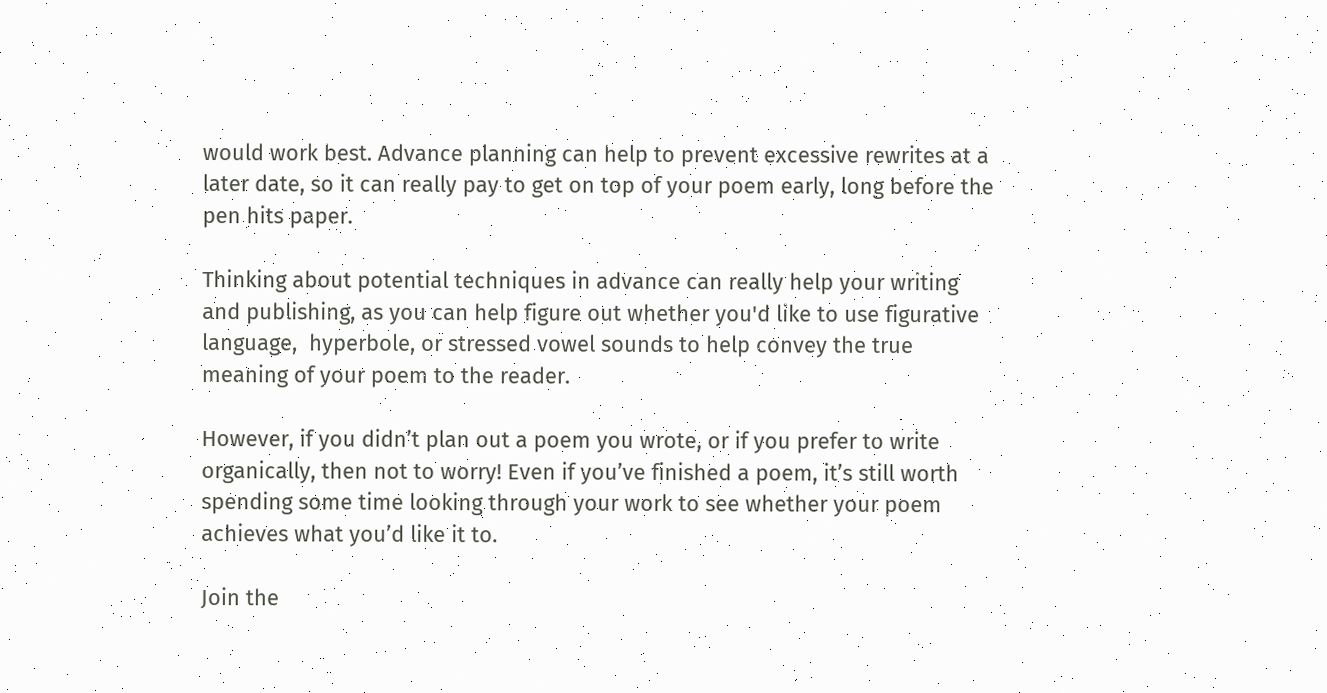would work best. Advance planning can help to prevent excessive rewrites at a later date, so it can really pay to get on top of your poem early, long before the pen hits paper.

Thinking about potential techniques in advance can really help your writing and publishing, as you can help figure out whether you'd like to use figurative language,  hyperbole, or stressed vowel sounds to help convey the true meaning of your poem to the reader.

However, if you didn’t plan out a poem you wrote, or if you prefer to write organically, then not to worry! Even if you’ve finished a poem, it’s still worth spending some time looking through your work to see whether your poem achieves what you’d like it to.

Join the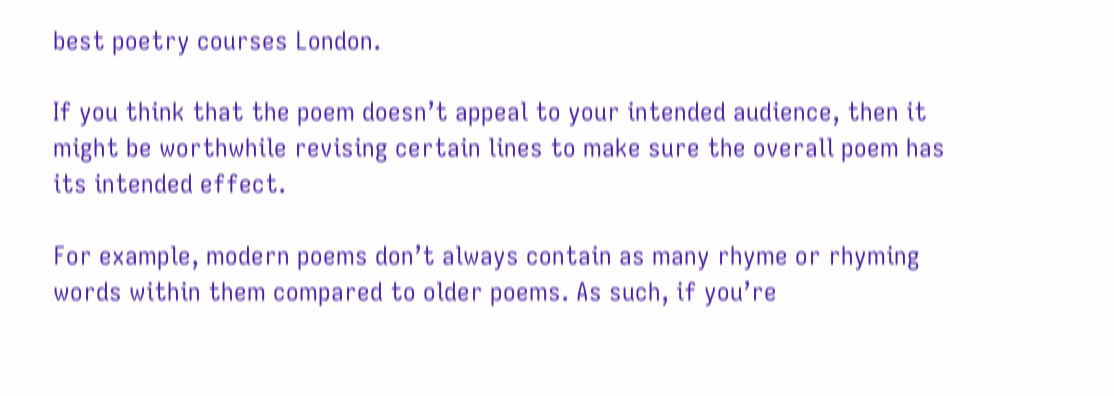best poetry courses London.

If you think that the poem doesn’t appeal to your intended audience, then it might be worthwhile revising certain lines to make sure the overall poem has its intended effect.

For example, modern poems don’t always contain as many rhyme or rhyming words within them compared to older poems. As such, if you’re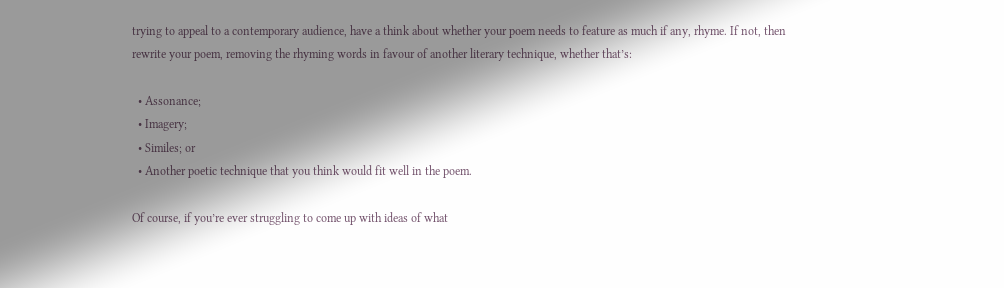trying to appeal to a contemporary audience, have a think about whether your poem needs to feature as much if any, rhyme. If not, then rewrite your poem, removing the rhyming words in favour of another literary technique, whether that’s:

  • Assonance;
  • Imagery;
  • Similes; or
  • Another poetic technique that you think would fit well in the poem.

Of course, if you’re ever struggling to come up with ideas of what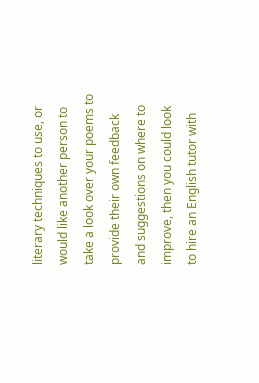literary techniques to use, or would like another person to take a look over your poems to provide their own feedback and suggestions on where to improve, then you could look to hire an English tutor with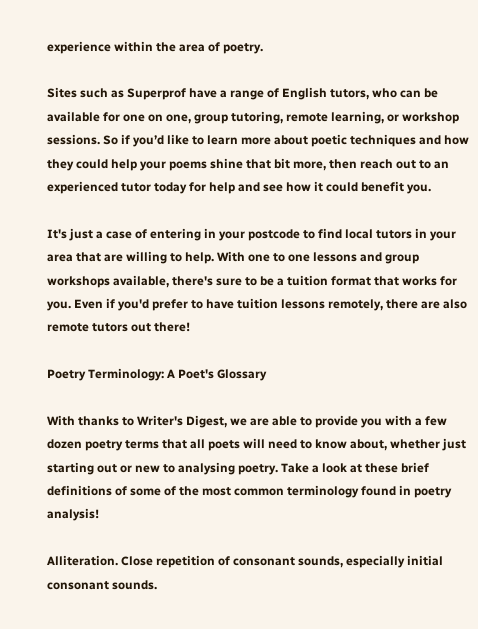experience within the area of poetry.

Sites such as Superprof have a range of English tutors, who can be available for one on one, group tutoring, remote learning, or workshop sessions. So if you’d like to learn more about poetic techniques and how they could help your poems shine that bit more, then reach out to an experienced tutor today for help and see how it could benefit you.

It's just a case of entering in your postcode to find local tutors in your area that are willing to help. With one to one lessons and group workshops available, there's sure to be a tuition format that works for you. Even if you'd prefer to have tuition lessons remotely, there are also remote tutors out there!

Poetry Terminology: A Poet's Glossary

With thanks to Writer's Digest, we are able to provide you with a few dozen poetry terms that all poets will need to know about, whether just starting out or new to analysing poetry. Take a look at these brief definitions of some of the most common terminology found in poetry analysis!

Alliteration. Close repetition of consonant sounds, especially initial consonant sounds.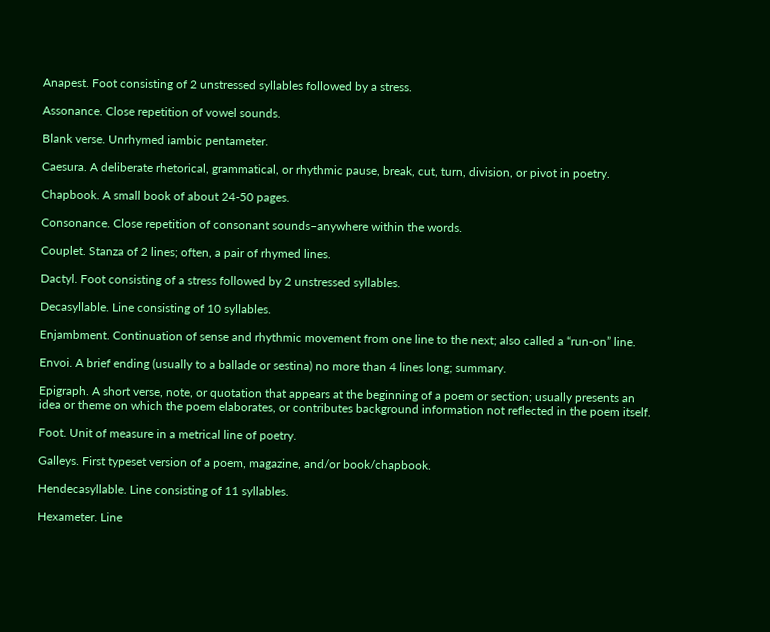Anapest. Foot consisting of 2 unstressed syllables followed by a stress.

Assonance. Close repetition of vowel sounds.

Blank verse. Unrhymed iambic pentameter.

Caesura. A deliberate rhetorical, grammatical, or rhythmic pause, break, cut, turn, division, or pivot in poetry.

Chapbook. A small book of about 24-50 pages.

Consonance. Close repetition of consonant sounds–anywhere within the words.

Couplet. Stanza of 2 lines; often, a pair of rhymed lines.

Dactyl. Foot consisting of a stress followed by 2 unstressed syllables.

Decasyllable. Line consisting of 10 syllables.

Enjambment. Continuation of sense and rhythmic movement from one line to the next; also called a “run-on” line.

Envoi. A brief ending (usually to a ballade or sestina) no more than 4 lines long; summary.

Epigraph. A short verse, note, or quotation that appears at the beginning of a poem or section; usually presents an idea or theme on which the poem elaborates, or contributes background information not reflected in the poem itself.

Foot. Unit of measure in a metrical line of poetry.

Galleys. First typeset version of a poem, magazine, and/or book/chapbook.

Hendecasyllable. Line consisting of 11 syllables.

Hexameter. Line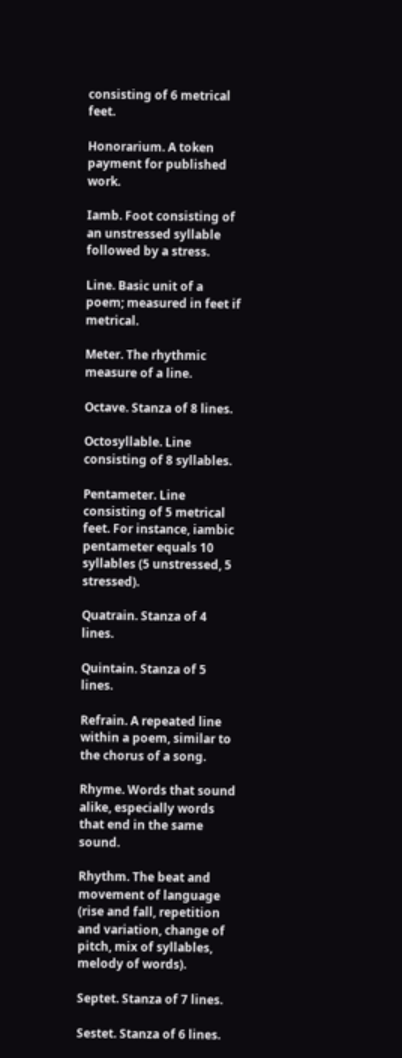consisting of 6 metrical feet.

Honorarium. A token payment for published work.

Iamb. Foot consisting of an unstressed syllable followed by a stress.

Line. Basic unit of a poem; measured in feet if metrical.

Meter. The rhythmic measure of a line.

Octave. Stanza of 8 lines.

Octosyllable. Line consisting of 8 syllables.

Pentameter. Line consisting of 5 metrical feet. For instance, iambic pentameter equals 10 syllables (5 unstressed, 5 stressed).

Quatrain. Stanza of 4 lines.

Quintain. Stanza of 5 lines.

Refrain. A repeated line within a poem, similar to the chorus of a song.

Rhyme. Words that sound alike, especially words that end in the same sound.

Rhythm. The beat and movement of language (rise and fall, repetition and variation, change of pitch, mix of syllables, melody of words).

Septet. Stanza of 7 lines.

Sestet. Stanza of 6 lines.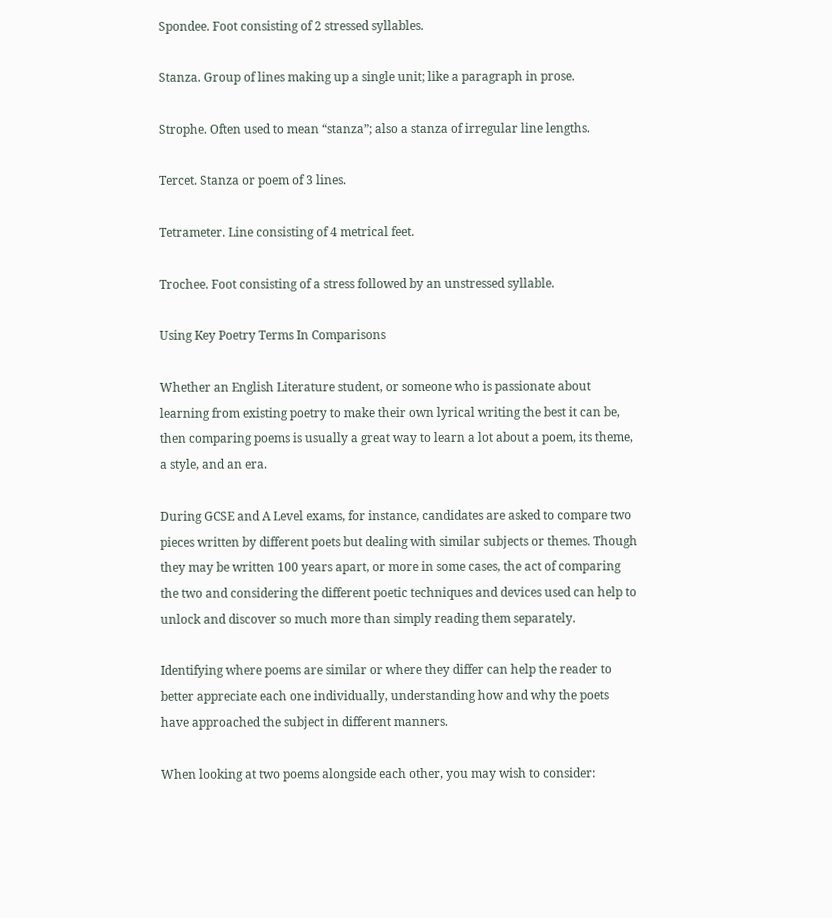Spondee. Foot consisting of 2 stressed syllables.

Stanza. Group of lines making up a single unit; like a paragraph in prose.

Strophe. Often used to mean “stanza”; also a stanza of irregular line lengths.

Tercet. Stanza or poem of 3 lines.

Tetrameter. Line consisting of 4 metrical feet.

Trochee. Foot consisting of a stress followed by an unstressed syllable.

Using Key Poetry Terms In Comparisons

Whether an English Literature student, or someone who is passionate about learning from existing poetry to make their own lyrical writing the best it can be, then comparing poems is usually a great way to learn a lot about a poem, its theme, a style, and an era.

During GCSE and A Level exams, for instance, candidates are asked to compare two pieces written by different poets but dealing with similar subjects or themes. Though they may be written 100 years apart, or more in some cases, the act of comparing the two and considering the different poetic techniques and devices used can help to unlock and discover so much more than simply reading them separately.

Identifying where poems are similar or where they differ can help the reader to better appreciate each one individually, understanding how and why the poets have approached the subject in different manners.

When looking at two poems alongside each other, you may wish to consider: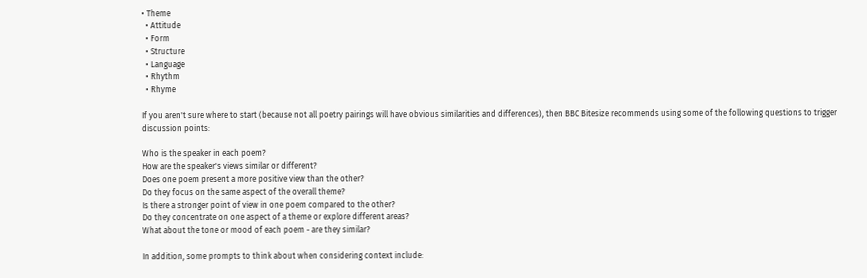• Theme
  • Attitude
  • Form
  • Structure
  • Language
  • Rhythm
  • Rhyme

If you aren't sure where to start (because not all poetry pairings will have obvious similarities and differences), then BBC Bitesize recommends using some of the following questions to trigger discussion points:

Who is the speaker in each poem?
How are the speaker's views similar or different?
Does one poem present a more positive view than the other?
Do they focus on the same aspect of the overall theme?
Is there a stronger point of view in one poem compared to the other?
Do they concentrate on one aspect of a theme or explore different areas?
What about the tone or mood of each poem - are they similar?

In addition, some prompts to think about when considering context include: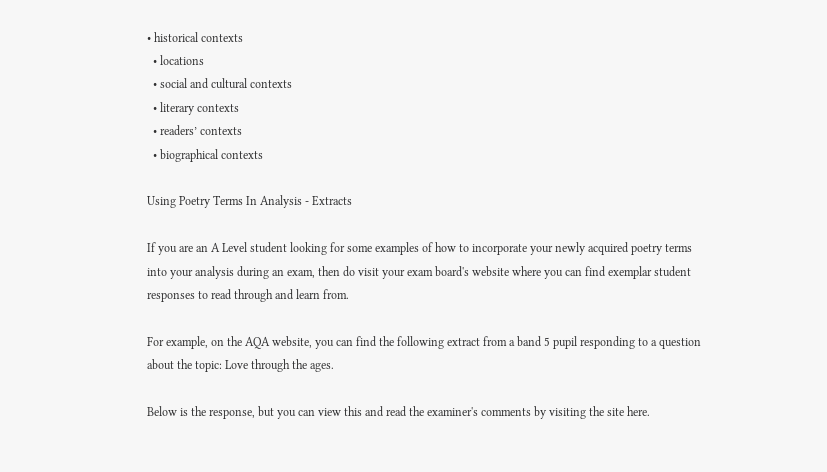• historical contexts
  • locations
  • social and cultural contexts
  • literary contexts
  • readers’ contexts
  • biographical contexts

Using Poetry Terms In Analysis - Extracts

If you are an A Level student looking for some examples of how to incorporate your newly acquired poetry terms into your analysis during an exam, then do visit your exam board's website where you can find exemplar student responses to read through and learn from.

For example, on the AQA website, you can find the following extract from a band 5 pupil responding to a question about the topic: Love through the ages.

Below is the response, but you can view this and read the examiner's comments by visiting the site here.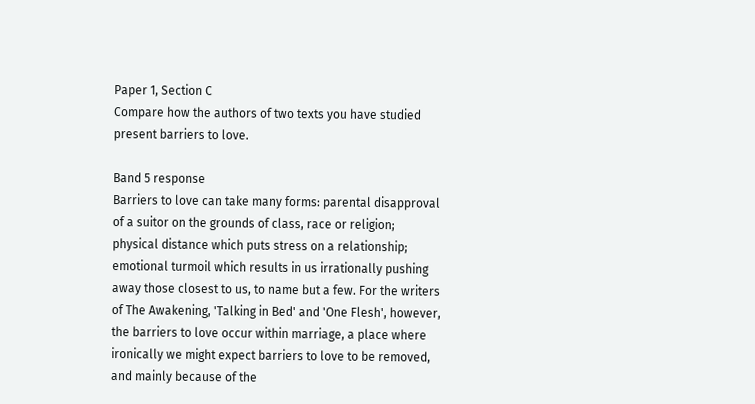Paper 1, Section C
Compare how the authors of two texts you have studied present barriers to love.

Band 5 response
Barriers to love can take many forms: parental disapproval of a suitor on the grounds of class, race or religion; physical distance which puts stress on a relationship; emotional turmoil which results in us irrationally pushing away those closest to us, to name but a few. For the writers of The Awakening, 'Talking in Bed' and 'One Flesh', however, the barriers to love occur within marriage, a place where ironically we might expect barriers to love to be removed, and mainly because of the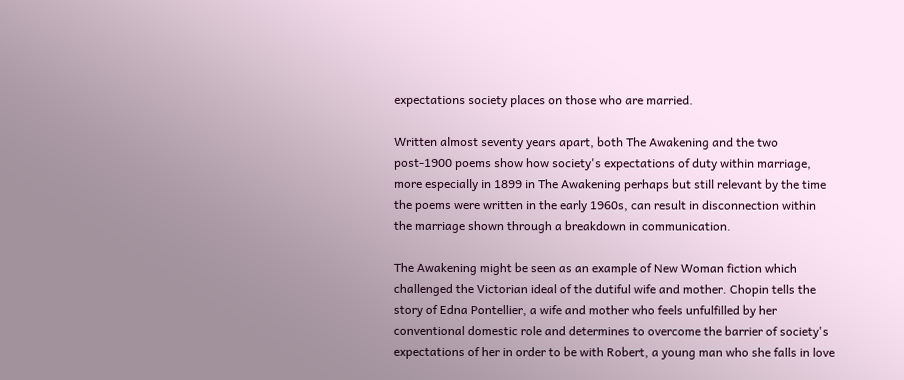expectations society places on those who are married.

Written almost seventy years apart, both The Awakening and the two post-1900 poems show how society's expectations of duty within marriage, more especially in 1899 in The Awakening perhaps but still relevant by the time the poems were written in the early 1960s, can result in disconnection within the marriage shown through a breakdown in communication.

The Awakening might be seen as an example of New Woman fiction which challenged the Victorian ideal of the dutiful wife and mother. Chopin tells the story of Edna Pontellier, a wife and mother who feels unfulfilled by her conventional domestic role and determines to overcome the barrier of society's expectations of her in order to be with Robert, a young man who she falls in love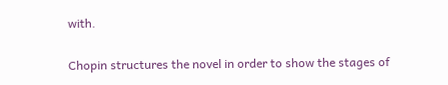with.

Chopin structures the novel in order to show the stages of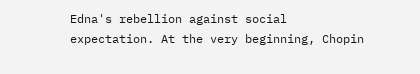Edna's rebellion against social expectation. At the very beginning, Chopin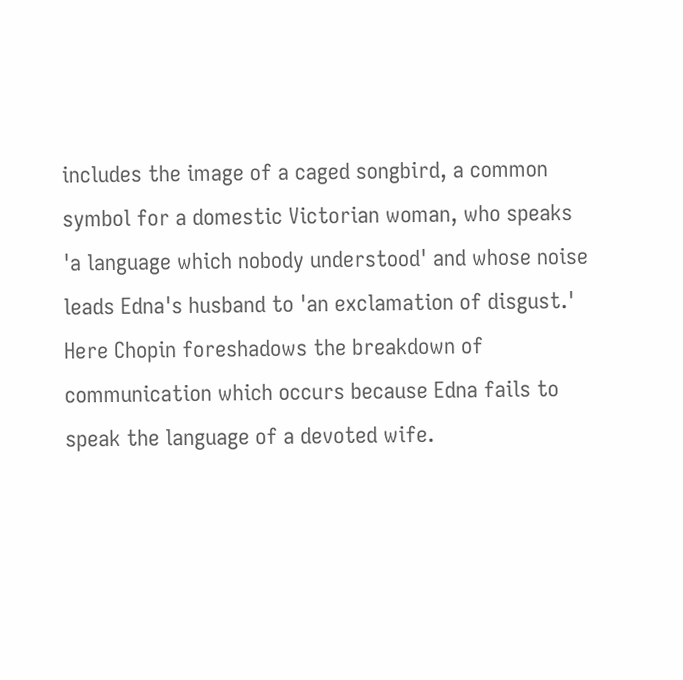includes the image of a caged songbird, a common symbol for a domestic Victorian woman, who speaks 'a language which nobody understood' and whose noise leads Edna's husband to 'an exclamation of disgust.' Here Chopin foreshadows the breakdown of communication which occurs because Edna fails to speak the language of a devoted wife.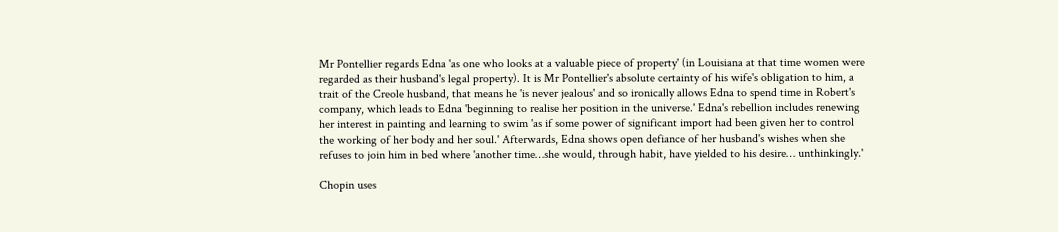Mr Pontellier regards Edna 'as one who looks at a valuable piece of property' (in Louisiana at that time women were regarded as their husband's legal property). It is Mr Pontellier's absolute certainty of his wife's obligation to him, a trait of the Creole husband, that means he 'is never jealous' and so ironically allows Edna to spend time in Robert's company, which leads to Edna 'beginning to realise her position in the universe.' Edna's rebellion includes renewing her interest in painting and learning to swim 'as if some power of significant import had been given her to control the working of her body and her soul.' Afterwards, Edna shows open defiance of her husband's wishes when she refuses to join him in bed where 'another time…she would, through habit, have yielded to his desire… unthinkingly.'

Chopin uses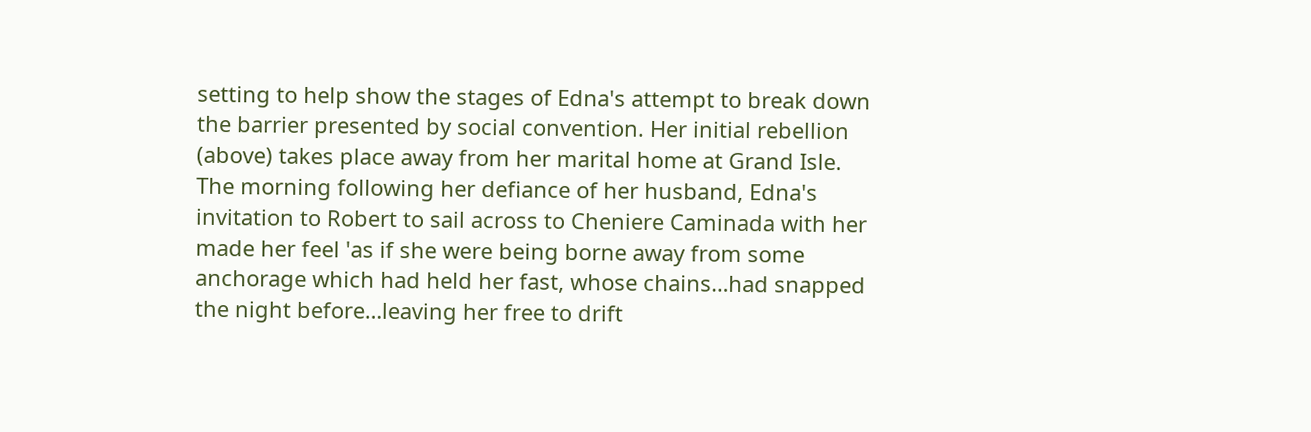setting to help show the stages of Edna's attempt to break down the barrier presented by social convention. Her initial rebellion (above) takes place away from her marital home at Grand Isle. The morning following her defiance of her husband, Edna's invitation to Robert to sail across to Cheniere Caminada with her made her feel 'as if she were being borne away from some anchorage which had held her fast, whose chains…had snapped the night before…leaving her free to drift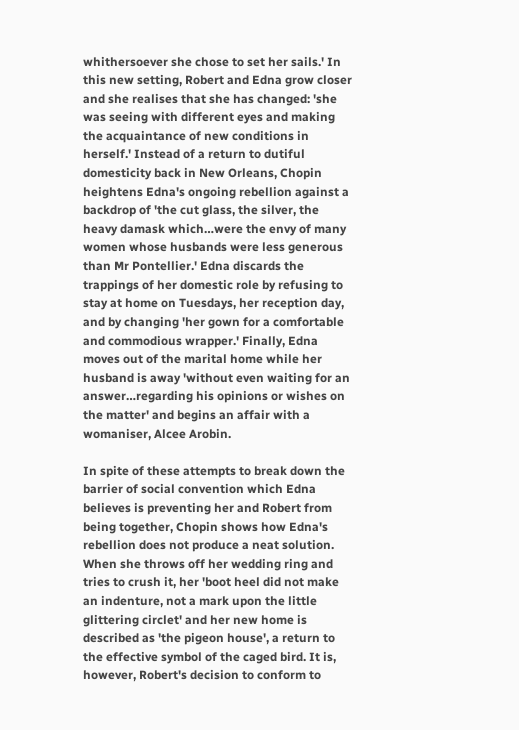whithersoever she chose to set her sails.' In this new setting, Robert and Edna grow closer and she realises that she has changed: 'she was seeing with different eyes and making the acquaintance of new conditions in herself.' Instead of a return to dutiful domesticity back in New Orleans, Chopin heightens Edna's ongoing rebellion against a backdrop of 'the cut glass, the silver, the heavy damask which…were the envy of many women whose husbands were less generous than Mr Pontellier.' Edna discards the trappings of her domestic role by refusing to stay at home on Tuesdays, her reception day, and by changing 'her gown for a comfortable and commodious wrapper.' Finally, Edna moves out of the marital home while her husband is away 'without even waiting for an answer…regarding his opinions or wishes on the matter' and begins an affair with a womaniser, Alcee Arobin.

In spite of these attempts to break down the barrier of social convention which Edna believes is preventing her and Robert from being together, Chopin shows how Edna's rebellion does not produce a neat solution. When she throws off her wedding ring and tries to crush it, her 'boot heel did not make an indenture, not a mark upon the little glittering circlet' and her new home is described as 'the pigeon house', a return to the effective symbol of the caged bird. It is, however, Robert's decision to conform to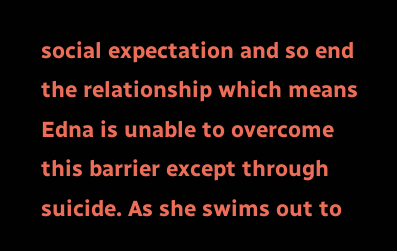social expectation and so end the relationship which means Edna is unable to overcome this barrier except through suicide. As she swims out to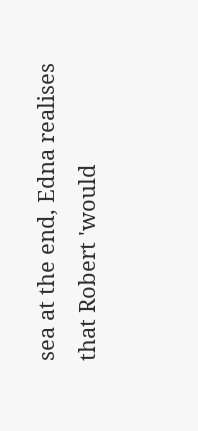sea at the end, Edna realises that Robert 'would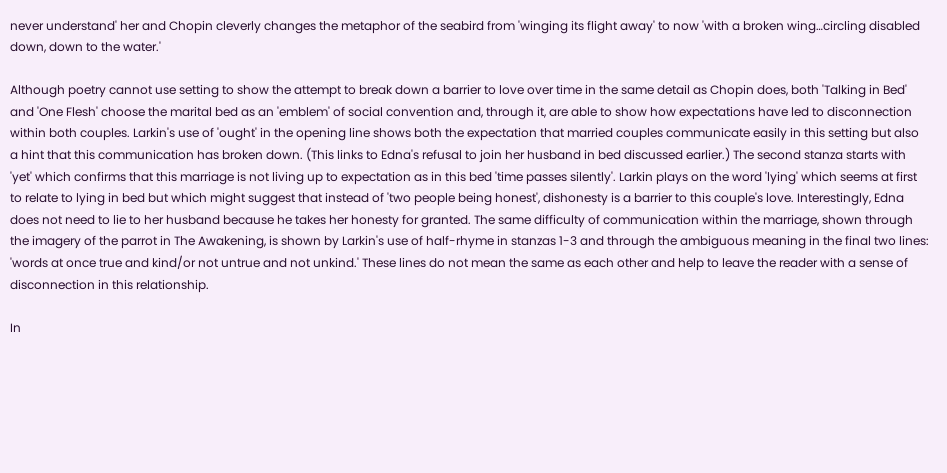never understand' her and Chopin cleverly changes the metaphor of the seabird from 'winging its flight away' to now 'with a broken wing…circling disabled down, down to the water.'

Although poetry cannot use setting to show the attempt to break down a barrier to love over time in the same detail as Chopin does, both 'Talking in Bed' and 'One Flesh' choose the marital bed as an 'emblem' of social convention and, through it, are able to show how expectations have led to disconnection within both couples. Larkin's use of 'ought' in the opening line shows both the expectation that married couples communicate easily in this setting but also a hint that this communication has broken down. (This links to Edna's refusal to join her husband in bed discussed earlier.) The second stanza starts with 'yet' which confirms that this marriage is not living up to expectation as in this bed 'time passes silently'. Larkin plays on the word 'lying' which seems at first to relate to lying in bed but which might suggest that instead of 'two people being honest', dishonesty is a barrier to this couple's love. Interestingly, Edna does not need to lie to her husband because he takes her honesty for granted. The same difficulty of communication within the marriage, shown through the imagery of the parrot in The Awakening, is shown by Larkin's use of half-rhyme in stanzas 1-3 and through the ambiguous meaning in the final two lines: 'words at once true and kind/or not untrue and not unkind.' These lines do not mean the same as each other and help to leave the reader with a sense of disconnection in this relationship.

In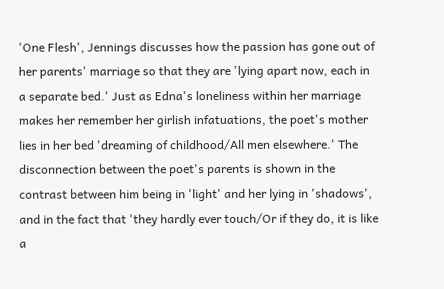'One Flesh', Jennings discusses how the passion has gone out of her parents' marriage so that they are 'lying apart now, each in a separate bed.' Just as Edna's loneliness within her marriage makes her remember her girlish infatuations, the poet's mother lies in her bed 'dreaming of childhood/All men elsewhere.' The disconnection between the poet's parents is shown in the contrast between him being in 'light' and her lying in 'shadows', and in the fact that 'they hardly ever touch/Or if they do, it is like a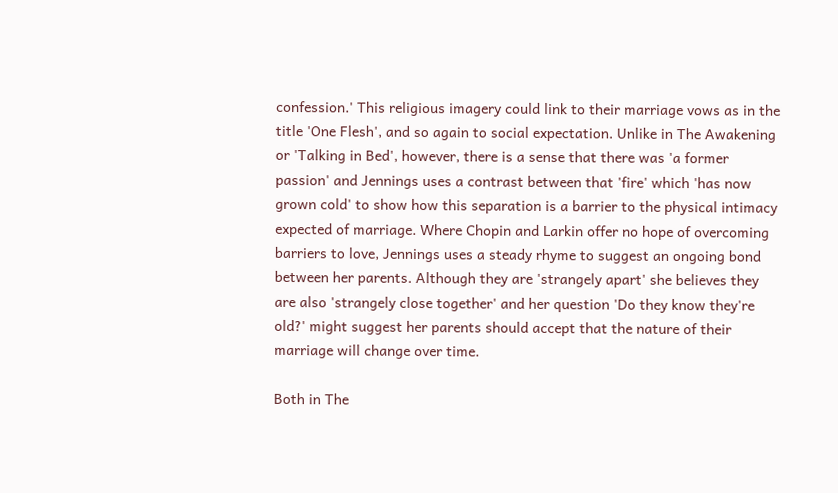confession.' This religious imagery could link to their marriage vows as in the title 'One Flesh', and so again to social expectation. Unlike in The Awakening or 'Talking in Bed', however, there is a sense that there was 'a former passion' and Jennings uses a contrast between that 'fire' which 'has now grown cold' to show how this separation is a barrier to the physical intimacy expected of marriage. Where Chopin and Larkin offer no hope of overcoming barriers to love, Jennings uses a steady rhyme to suggest an ongoing bond between her parents. Although they are 'strangely apart' she believes they are also 'strangely close together' and her question 'Do they know they're old?' might suggest her parents should accept that the nature of their marriage will change over time.

Both in The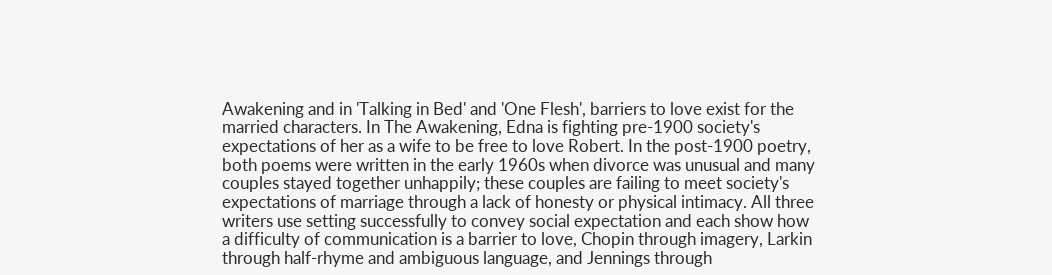Awakening and in 'Talking in Bed' and 'One Flesh', barriers to love exist for the married characters. In The Awakening, Edna is fighting pre-1900 society's expectations of her as a wife to be free to love Robert. In the post-1900 poetry, both poems were written in the early 1960s when divorce was unusual and many couples stayed together unhappily; these couples are failing to meet society's expectations of marriage through a lack of honesty or physical intimacy. All three writers use setting successfully to convey social expectation and each show how a difficulty of communication is a barrier to love, Chopin through imagery, Larkin through half-rhyme and ambiguous language, and Jennings through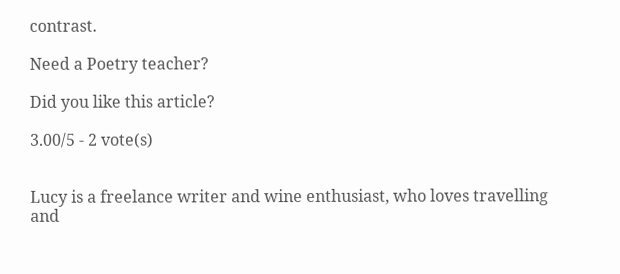contrast.

Need a Poetry teacher?

Did you like this article?

3.00/5 - 2 vote(s)


Lucy is a freelance writer and wine enthusiast, who loves travelling and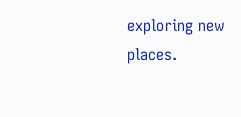exploring new places.